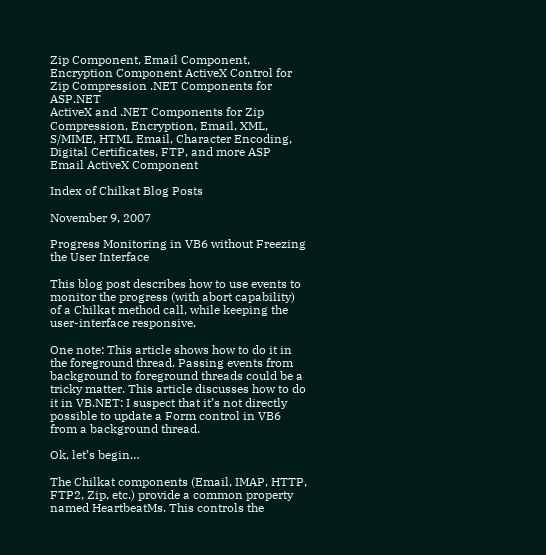Zip Component, Email Component, Encryption Component ActiveX Control for Zip Compression .NET Components for ASP.NET
ActiveX and .NET Components for Zip Compression, Encryption, Email, XML, S/MIME, HTML Email, Character Encoding, Digital Certificates, FTP, and more ASP Email ActiveX Component

Index of Chilkat Blog Posts

November 9, 2007

Progress Monitoring in VB6 without Freezing the User Interface

This blog post describes how to use events to monitor the progress (with abort capability) of a Chilkat method call, while keeping the user-interface responsive.

One note: This article shows how to do it in the foreground thread. Passing events from background to foreground threads could be a tricky matter. This article discusses how to do it in VB.NET: I suspect that it’s not directly possible to update a Form control in VB6 from a background thread.

Ok, let’s begin…

The Chilkat components (Email, IMAP, HTTP, FTP2, Zip, etc.) provide a common property named HeartbeatMs. This controls the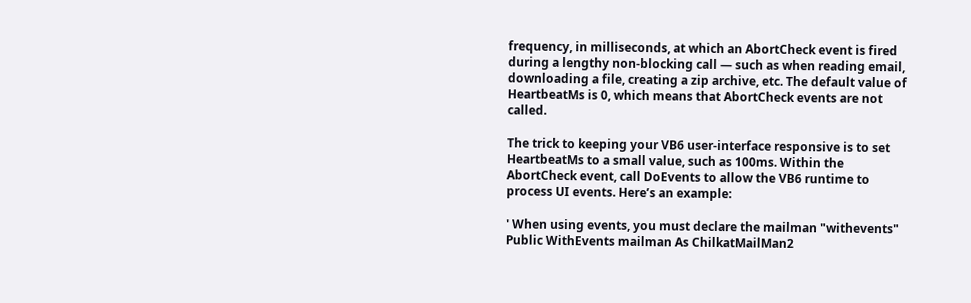frequency, in milliseconds, at which an AbortCheck event is fired during a lengthy non-blocking call — such as when reading email, downloading a file, creating a zip archive, etc. The default value of HeartbeatMs is 0, which means that AbortCheck events are not called.

The trick to keeping your VB6 user-interface responsive is to set HeartbeatMs to a small value, such as 100ms. Within the AbortCheck event, call DoEvents to allow the VB6 runtime to process UI events. Here’s an example:

' When using events, you must declare the mailman "withevents"
Public WithEvents mailman As ChilkatMailMan2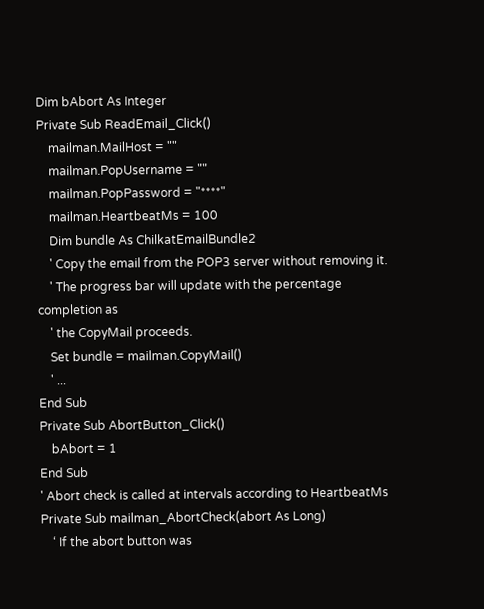Dim bAbort As Integer
Private Sub ReadEmail_Click()
    mailman.MailHost = ""
    mailman.PopUsername = ""
    mailman.PopPassword = "****"
    mailman.HeartbeatMs = 100
    Dim bundle As ChilkatEmailBundle2
    ' Copy the email from the POP3 server without removing it.
    ' The progress bar will update with the percentage completion as
    ' the CopyMail proceeds.
    Set bundle = mailman.CopyMail()
    ' ...
End Sub
Private Sub AbortButton_Click()
    bAbort = 1
End Sub
' Abort check is called at intervals according to HeartbeatMs
Private Sub mailman_AbortCheck(abort As Long)
    ‘ If the abort button was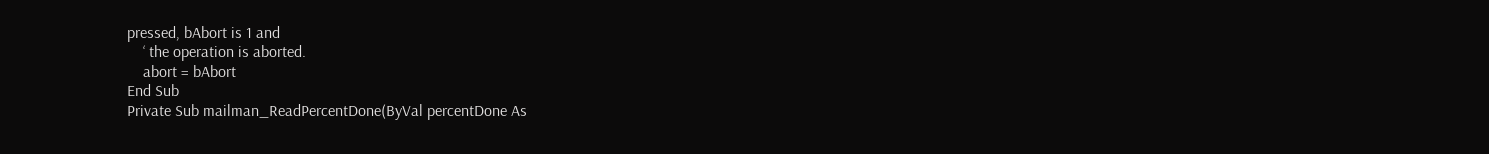pressed, bAbort is 1 and
    ‘ the operation is aborted.
    abort = bAbort
End Sub
Private Sub mailman_ReadPercentDone(ByVal percentDone As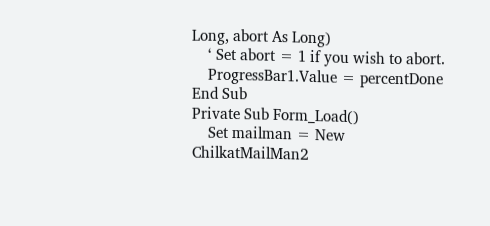Long, abort As Long)
    ‘ Set abort = 1 if you wish to abort.
    ProgressBar1.Value = percentDone
End Sub
Private Sub Form_Load()
    Set mailman = New ChilkatMailMan2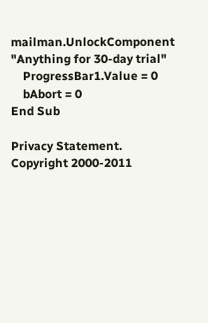mailman.UnlockComponent "Anything for 30-day trial"
    ProgressBar1.Value = 0
    bAbort = 0
End Sub

Privacy Statement. Copyright 2000-2011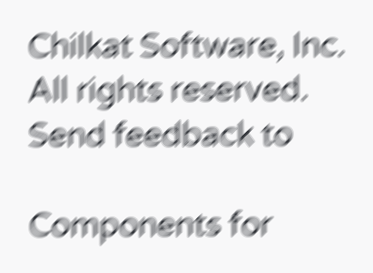Chilkat Software, Inc. All rights reserved.
Send feedback to

Components for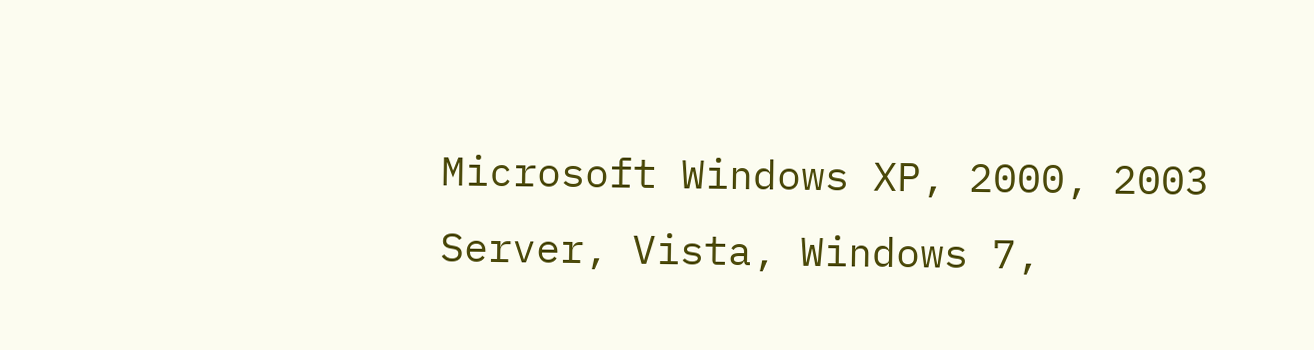Microsoft Windows XP, 2000, 2003 Server, Vista, Windows 7,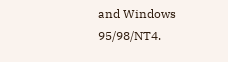and Windows 95/98/NT4.